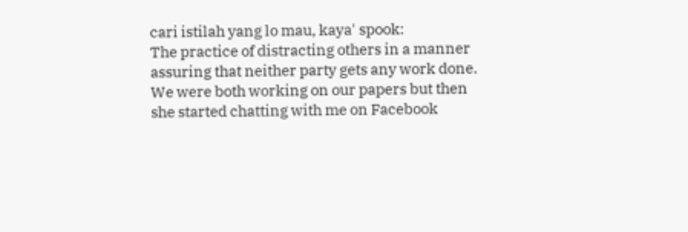cari istilah yang lo mau, kaya' spook:
The practice of distracting others in a manner assuring that neither party gets any work done.
We were both working on our papers but then she started chatting with me on Facebook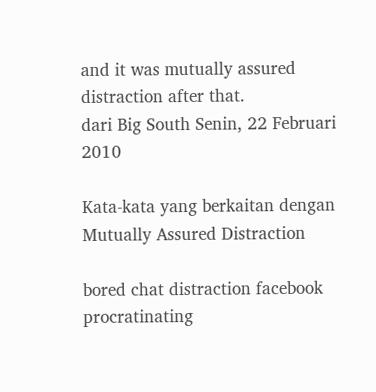and it was mutually assured distraction after that.
dari Big South Senin, 22 Februari 2010

Kata-kata yang berkaitan dengan Mutually Assured Distraction

bored chat distraction facebook procratinating